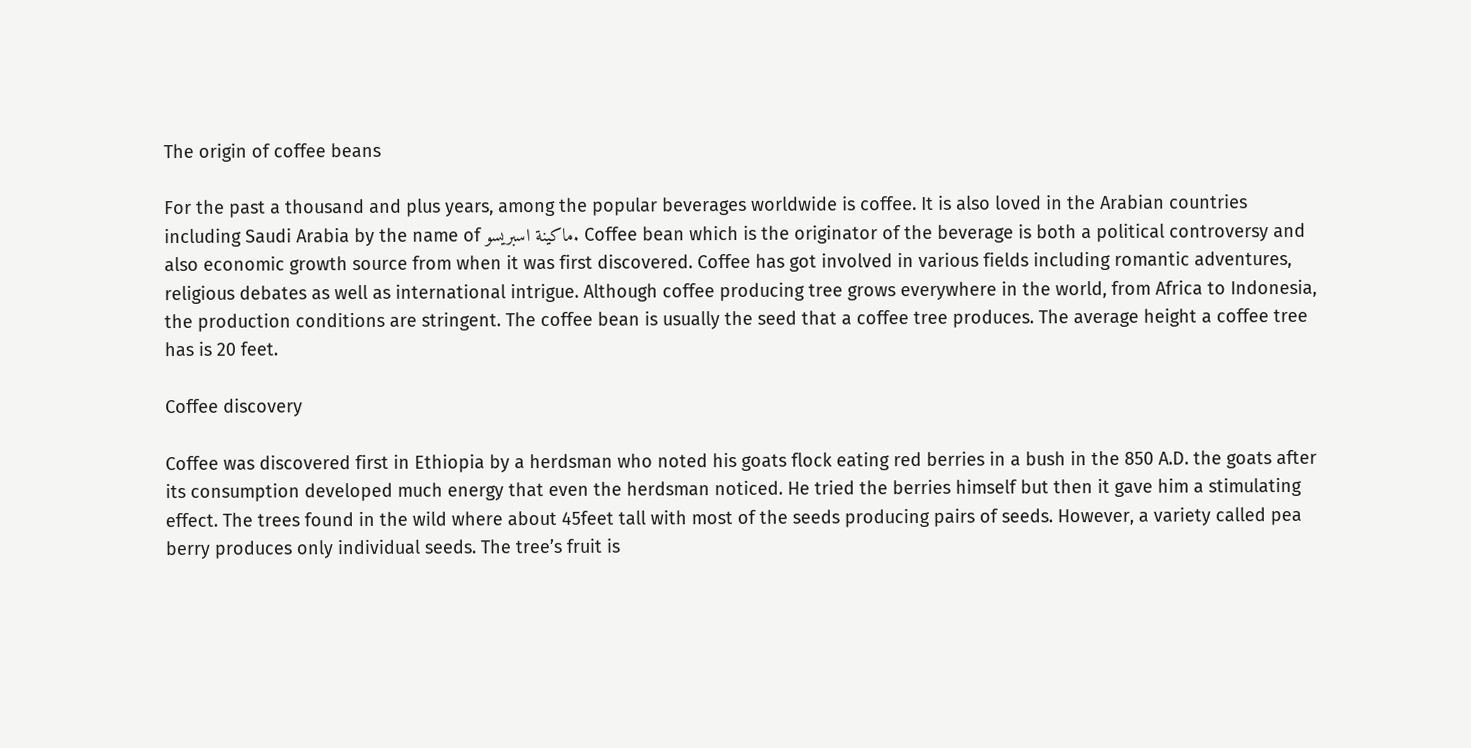The origin of coffee beans

For the past a thousand and plus years, among the popular beverages worldwide is coffee. It is also loved in the Arabian countries including Saudi Arabia by the name of ماكينة اسبريسو. Coffee bean which is the originator of the beverage is both a political controversy and also economic growth source from when it was first discovered. Coffee has got involved in various fields including romantic adventures, religious debates as well as international intrigue. Although coffee producing tree grows everywhere in the world, from Africa to Indonesia, the production conditions are stringent. The coffee bean is usually the seed that a coffee tree produces. The average height a coffee tree has is 20 feet.

Coffee discovery

Coffee was discovered first in Ethiopia by a herdsman who noted his goats flock eating red berries in a bush in the 850 A.D. the goats after its consumption developed much energy that even the herdsman noticed. He tried the berries himself but then it gave him a stimulating effect. The trees found in the wild where about 45feet tall with most of the seeds producing pairs of seeds. However, a variety called pea berry produces only individual seeds. The tree’s fruit is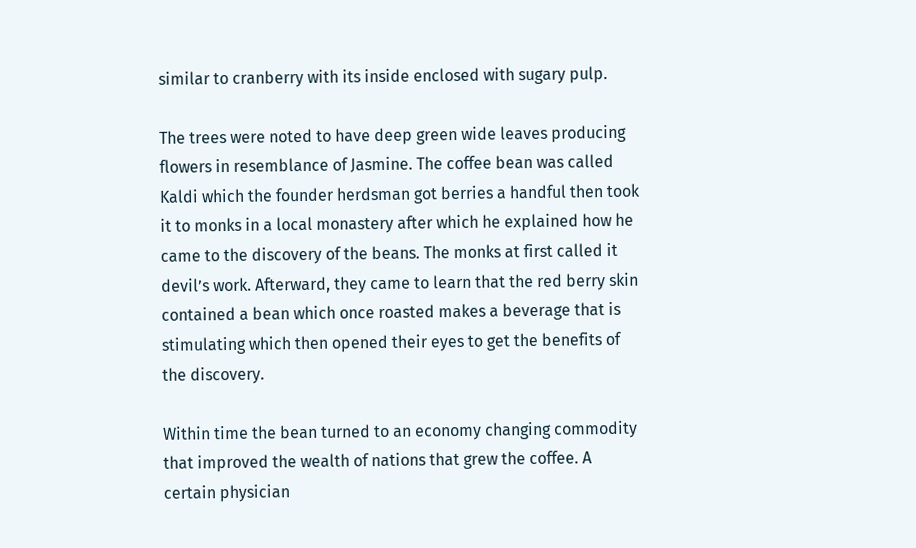similar to cranberry with its inside enclosed with sugary pulp.

The trees were noted to have deep green wide leaves producing flowers in resemblance of Jasmine. The coffee bean was called Kaldi which the founder herdsman got berries a handful then took it to monks in a local monastery after which he explained how he came to the discovery of the beans. The monks at first called it devil’s work. Afterward, they came to learn that the red berry skin contained a bean which once roasted makes a beverage that is stimulating which then opened their eyes to get the benefits of the discovery.

Within time the bean turned to an economy changing commodity that improved the wealth of nations that grew the coffee. A certain physician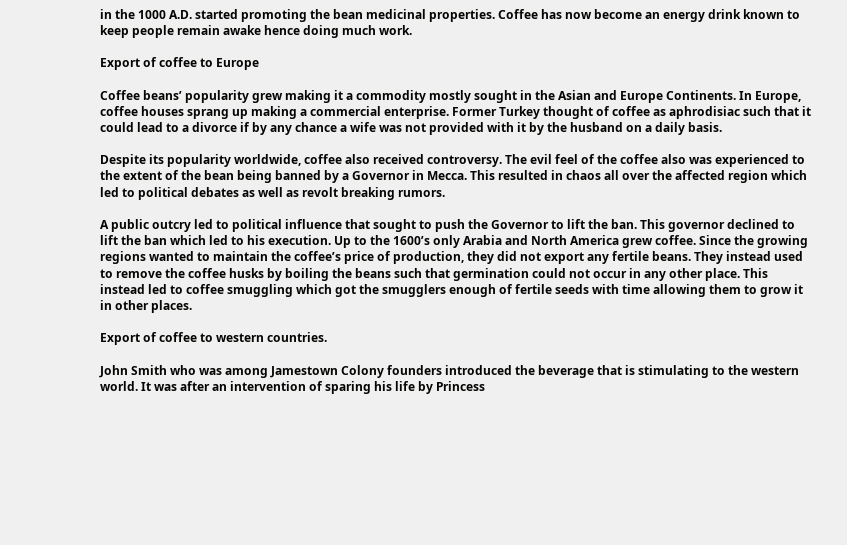in the 1000 A.D. started promoting the bean medicinal properties. Coffee has now become an energy drink known to keep people remain awake hence doing much work.

Export of coffee to Europe

Coffee beans’ popularity grew making it a commodity mostly sought in the Asian and Europe Continents. In Europe, coffee houses sprang up making a commercial enterprise. Former Turkey thought of coffee as aphrodisiac such that it could lead to a divorce if by any chance a wife was not provided with it by the husband on a daily basis.

Despite its popularity worldwide, coffee also received controversy. The evil feel of the coffee also was experienced to the extent of the bean being banned by a Governor in Mecca. This resulted in chaos all over the affected region which led to political debates as well as revolt breaking rumors.

A public outcry led to political influence that sought to push the Governor to lift the ban. This governor declined to lift the ban which led to his execution. Up to the 1600’s only Arabia and North America grew coffee. Since the growing regions wanted to maintain the coffee’s price of production, they did not export any fertile beans. They instead used to remove the coffee husks by boiling the beans such that germination could not occur in any other place. This instead led to coffee smuggling which got the smugglers enough of fertile seeds with time allowing them to grow it in other places.

Export of coffee to western countries.

John Smith who was among Jamestown Colony founders introduced the beverage that is stimulating to the western world. It was after an intervention of sparing his life by Princess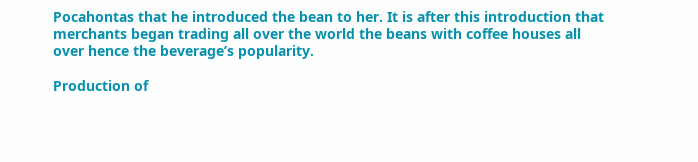Pocahontas that he introduced the bean to her. It is after this introduction that merchants began trading all over the world the beans with coffee houses all over hence the beverage’s popularity.

Production of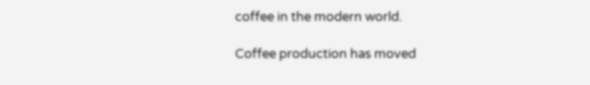coffee in the modern world.

Coffee production has moved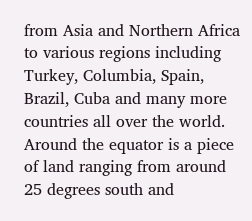from Asia and Northern Africa to various regions including Turkey, Columbia, Spain, Brazil, Cuba and many more countries all over the world. Around the equator is a piece of land ranging from around 25 degrees south and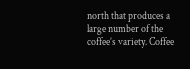north that produces a large number of the coffee’s variety. Coffee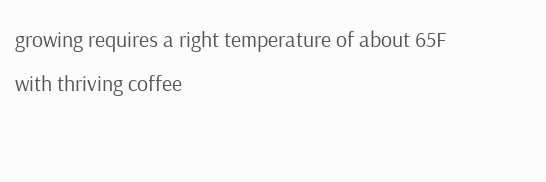growing requires a right temperature of about 65F with thriving coffee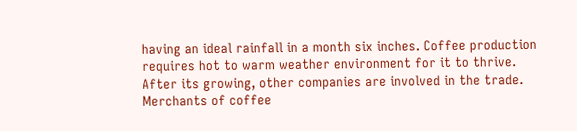having an ideal rainfall in a month six inches. Coffee production requires hot to warm weather environment for it to thrive. After its growing, other companies are involved in the trade. Merchants of coffee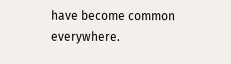have become common everywhere.